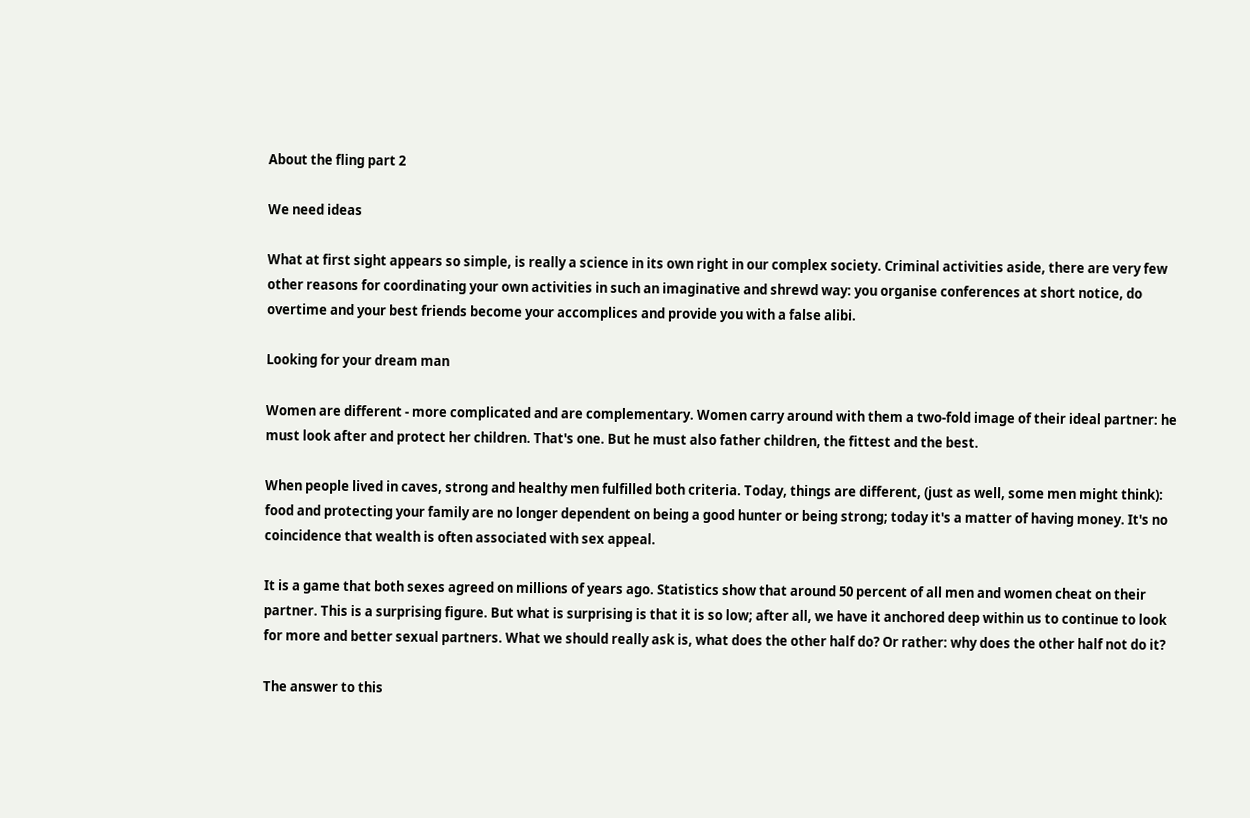About the fling part 2

We need ideas

What at first sight appears so simple, is really a science in its own right in our complex society. Criminal activities aside, there are very few other reasons for coordinating your own activities in such an imaginative and shrewd way: you organise conferences at short notice, do overtime and your best friends become your accomplices and provide you with a false alibi.

Looking for your dream man

Women are different - more complicated and are complementary. Women carry around with them a two-fold image of their ideal partner: he must look after and protect her children. That's one. But he must also father children, the fittest and the best.

When people lived in caves, strong and healthy men fulfilled both criteria. Today, things are different, (just as well, some men might think): food and protecting your family are no longer dependent on being a good hunter or being strong; today it's a matter of having money. It's no coincidence that wealth is often associated with sex appeal.

It is a game that both sexes agreed on millions of years ago. Statistics show that around 50 percent of all men and women cheat on their partner. This is a surprising figure. But what is surprising is that it is so low; after all, we have it anchored deep within us to continue to look for more and better sexual partners. What we should really ask is, what does the other half do? Or rather: why does the other half not do it?

The answer to this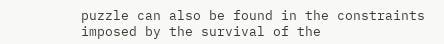puzzle can also be found in the constraints imposed by the survival of the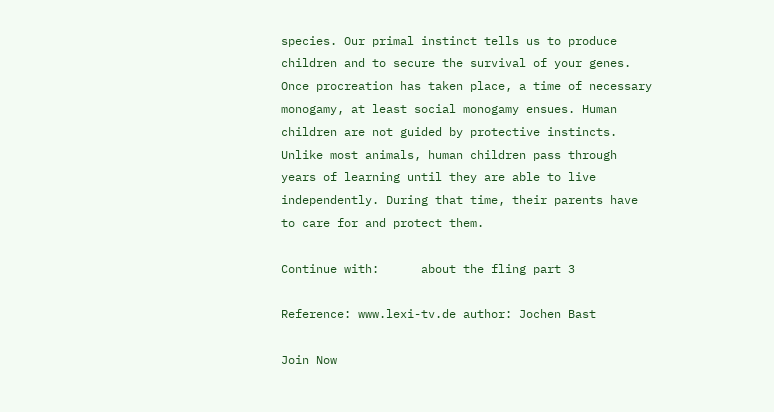species. Our primal instinct tells us to produce children and to secure the survival of your genes. Once procreation has taken place, a time of necessary monogamy, at least social monogamy ensues. Human children are not guided by protective instincts. Unlike most animals, human children pass through years of learning until they are able to live independently. During that time, their parents have to care for and protect them.

Continue with:      about the fling part 3

Reference: www.lexi-tv.de author: Jochen Bast

Join Now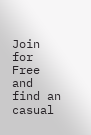Join for Free
and find an
casual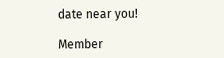date near you!

Member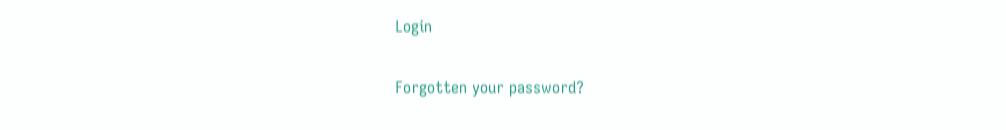Login

Forgotten your password?